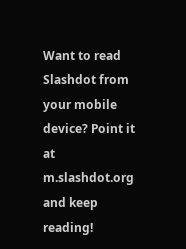Want to read Slashdot from your mobile device? Point it at m.slashdot.org and keep reading!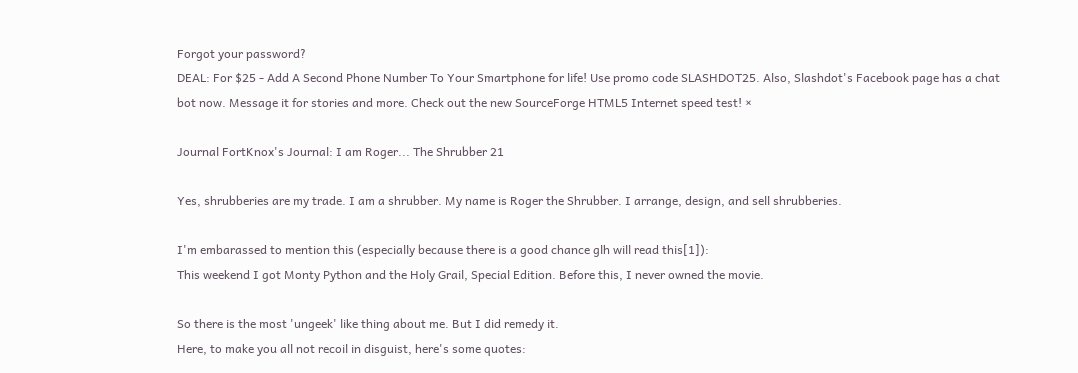Forgot your password?
DEAL: For $25 - Add A Second Phone Number To Your Smartphone for life! Use promo code SLASHDOT25. Also, Slashdot's Facebook page has a chat bot now. Message it for stories and more. Check out the new SourceForge HTML5 Internet speed test! ×

Journal FortKnox's Journal: I am Roger... The Shrubber 21

Yes, shrubberies are my trade. I am a shrubber. My name is Roger the Shrubber. I arrange, design, and sell shrubberies.

I'm embarassed to mention this (especially because there is a good chance glh will read this[1]):
This weekend I got Monty Python and the Holy Grail, Special Edition. Before this, I never owned the movie.

So there is the most 'ungeek' like thing about me. But I did remedy it.
Here, to make you all not recoil in disguist, here's some quotes: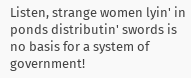Listen, strange women lyin' in ponds distributin' swords is no basis for a system of government!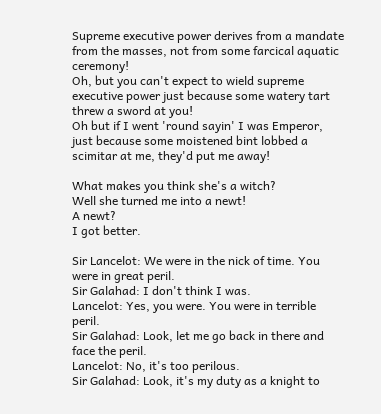Supreme executive power derives from a mandate from the masses, not from some farcical aquatic ceremony!
Oh, but you can't expect to wield supreme executive power just because some watery tart threw a sword at you!
Oh but if I went 'round sayin' I was Emperor, just because some moistened bint lobbed a scimitar at me, they'd put me away!

What makes you think she's a witch?
Well she turned me into a newt!
A newt?
I got better.

Sir Lancelot: We were in the nick of time. You were in great peril.
Sir Galahad: I don't think I was.
Lancelot: Yes, you were. You were in terrible peril.
Sir Galahad: Look, let me go back in there and face the peril.
Lancelot: No, it's too perilous.
Sir Galahad: Look, it's my duty as a knight to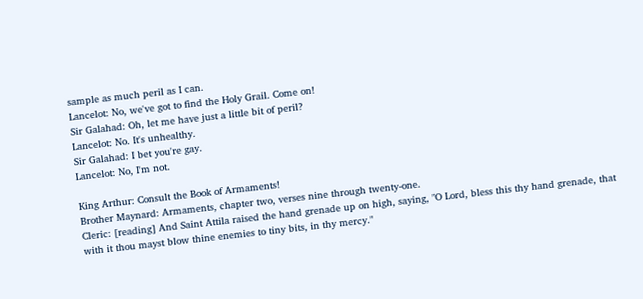sample as much peril as I can.
Lancelot: No, we've got to find the Holy Grail. Come on!
Sir Galahad: Oh, let me have just a little bit of peril?
Lancelot: No. It's unhealthy.
Sir Galahad: I bet you're gay.
Lancelot: No, I'm not.

King Arthur: Consult the Book of Armaments!
Brother Maynard: Armaments, chapter two, verses nine through twenty-one.
Cleric: [reading] And Saint Attila raised the hand grenade up on high, saying, "O Lord, bless this thy hand grenade, that with it thou mayst blow thine enemies to tiny bits, in thy mercy."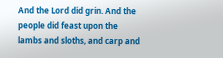And the Lord did grin. And the people did feast upon the lambs and sloths, and carp and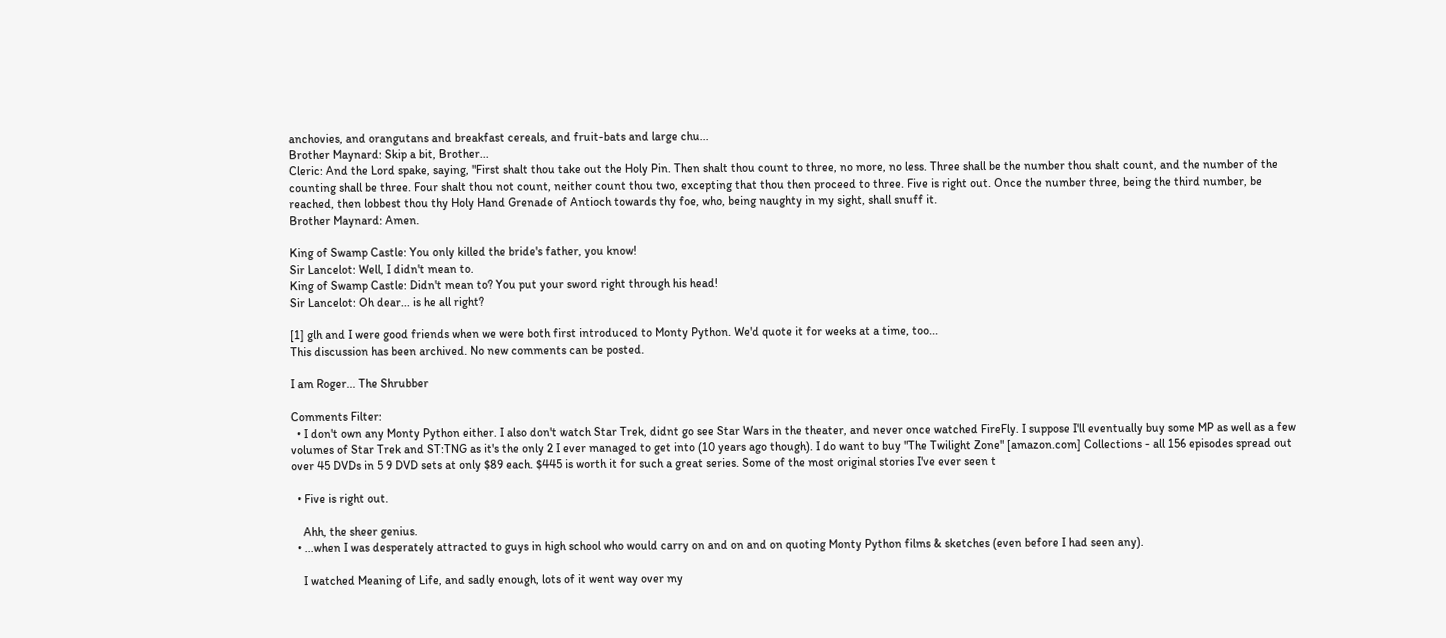anchovies, and orangutans and breakfast cereals, and fruit-bats and large chu...
Brother Maynard: Skip a bit, Brother...
Cleric: And the Lord spake, saying, "First shalt thou take out the Holy Pin. Then shalt thou count to three, no more, no less. Three shall be the number thou shalt count, and the number of the counting shall be three. Four shalt thou not count, neither count thou two, excepting that thou then proceed to three. Five is right out. Once the number three, being the third number, be reached, then lobbest thou thy Holy Hand Grenade of Antioch towards thy foe, who, being naughty in my sight, shall snuff it.
Brother Maynard: Amen.

King of Swamp Castle: You only killed the bride's father, you know!
Sir Lancelot: Well, I didn't mean to.
King of Swamp Castle: Didn't mean to? You put your sword right through his head!
Sir Lancelot: Oh dear... is he all right?

[1] glh and I were good friends when we were both first introduced to Monty Python. We'd quote it for weeks at a time, too...
This discussion has been archived. No new comments can be posted.

I am Roger... The Shrubber

Comments Filter:
  • I don't own any Monty Python either. I also don't watch Star Trek, didnt go see Star Wars in the theater, and never once watched FireFly. I suppose I'll eventually buy some MP as well as a few volumes of Star Trek and ST:TNG as it's the only 2 I ever managed to get into (10 years ago though). I do want to buy "The Twilight Zone" [amazon.com] Collections - all 156 episodes spread out over 45 DVDs in 5 9 DVD sets at only $89 each. $445 is worth it for such a great series. Some of the most original stories I've ever seen t

  • Five is right out.

    Ahh, the sheer genius.
  • ...when I was desperately attracted to guys in high school who would carry on and on and on quoting Monty Python films & sketches (even before I had seen any).

    I watched Meaning of Life, and sadly enough, lots of it went way over my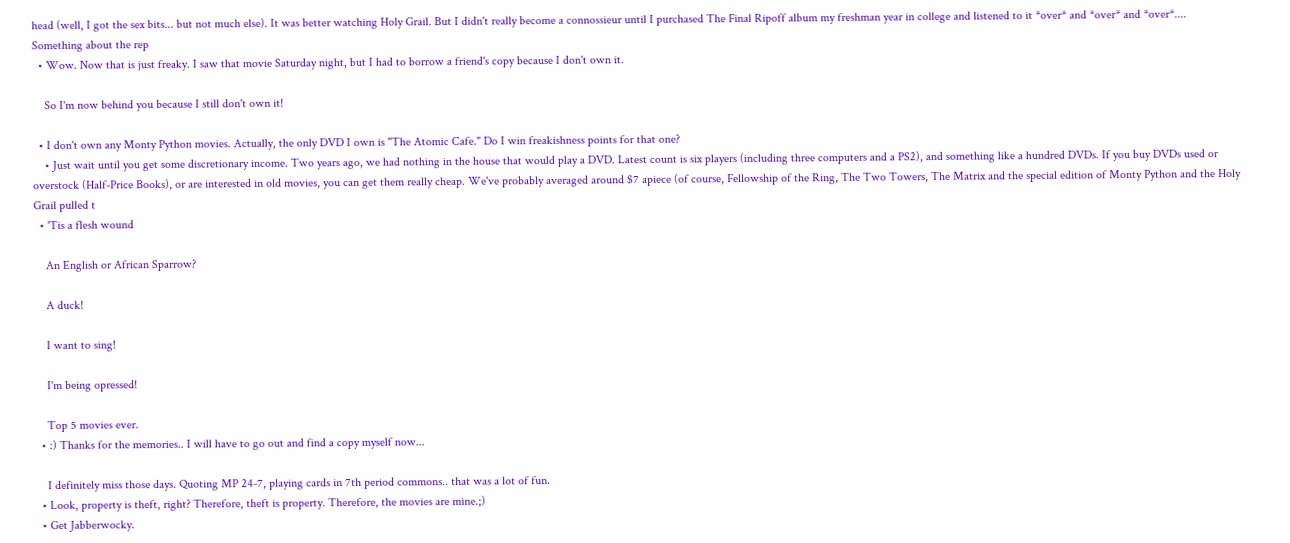head (well, I got the sex bits... but not much else). It was better watching Holy Grail. But I didn't really become a connossieur until I purchased The Final Ripoff album my freshman year in college and listened to it *over* and *over* and *over*.... Something about the rep
  • Wow. Now that is just freaky. I saw that movie Saturday night, but I had to borrow a friend's copy because I don't own it.

    So I'm now behind you because I still don't own it!

  • I don't own any Monty Python movies. Actually, the only DVD I own is "The Atomic Cafe." Do I win freakishness points for that one?
    • Just wait until you get some discretionary income. Two years ago, we had nothing in the house that would play a DVD. Latest count is six players (including three computers and a PS2), and something like a hundred DVDs. If you buy DVDs used or overstock (Half-Price Books), or are interested in old movies, you can get them really cheap. We've probably averaged around $7 apiece (of course, Fellowship of the Ring, The Two Towers, The Matrix and the special edition of Monty Python and the Holy Grail pulled t
  • 'Tis a flesh wound

    An English or African Sparrow?

    A duck!

    I want to sing!

    I'm being opressed!

    Top 5 movies ever.
  • :) Thanks for the memories.. I will have to go out and find a copy myself now...

    I definitely miss those days. Quoting MP 24-7, playing cards in 7th period commons.. that was a lot of fun.
  • Look, property is theft, right? Therefore, theft is property. Therefore, the movies are mine.;)
  • Get Jabberwocky.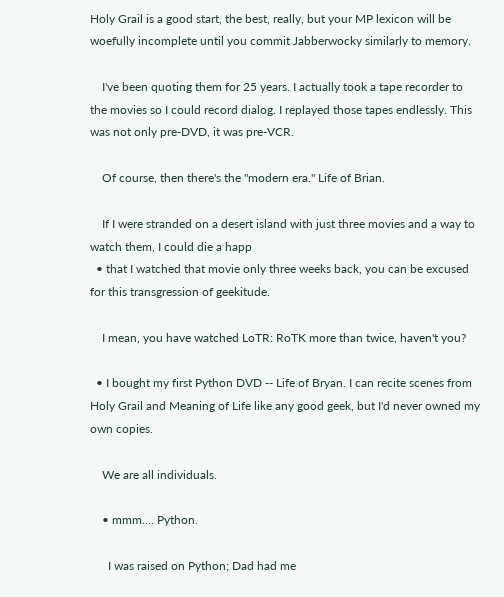Holy Grail is a good start, the best, really, but your MP lexicon will be woefully incomplete until you commit Jabberwocky similarly to memory.

    I've been quoting them for 25 years. I actually took a tape recorder to the movies so I could record dialog. I replayed those tapes endlessly. This was not only pre-DVD, it was pre-VCR.

    Of course, then there's the "modern era." Life of Brian.

    If I were stranded on a desert island with just three movies and a way to watch them, I could die a happ
  • that I watched that movie only three weeks back, you can be excused for this transgression of geekitude.

    I mean, you have watched LoTR: RoTK more than twice, haven't you?

  • I bought my first Python DVD -- Life of Bryan. I can recite scenes from Holy Grail and Meaning of Life like any good geek, but I'd never owned my own copies.

    We are all individuals.

    • mmm.... Python.

      I was raised on Python; Dad had me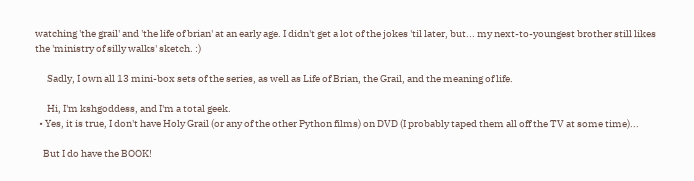watching 'the grail' and 'the life of brian' at an early age. I didn't get a lot of the jokes 'til later, but... my next-to-youngest brother still likes the 'ministry of silly walks' sketch. :)

      Sadly, I own all 13 mini-box sets of the series, as well as Life of Brian, the Grail, and the meaning of life.

      Hi, I'm kshgoddess, and I'm a total geek.
  • Yes, it is true, I don't have Holy Grail (or any of the other Python films) on DVD (I probably taped them all off the TV at some time)...

    But I do have the BOOK!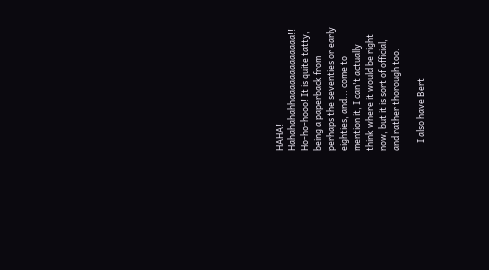HAHA! Hahahahahhaaaaaaaaaaaaa!! Ho-ho-hooo! It is quite tatty, being a paperback from perhaps the seventies or early eighties, and... come to mention it, I can't actually think where it would be right now, but it is sort of official, and rather thorough too.

    I also have Bert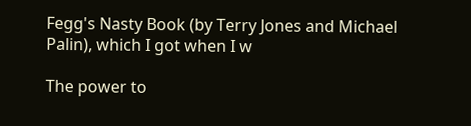Fegg's Nasty Book (by Terry Jones and Michael Palin), which I got when I w

The power to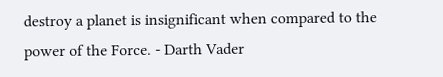destroy a planet is insignificant when compared to the power of the Force. - Darth Vader